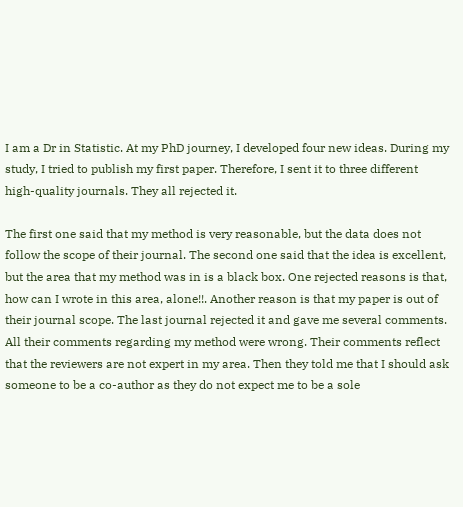I am a Dr in Statistic. At my PhD journey, I developed four new ideas. During my study, I tried to publish my first paper. Therefore, I sent it to three different high-quality journals. They all rejected it.

The first one said that my method is very reasonable, but the data does not follow the scope of their journal. The second one said that the idea is excellent, but the area that my method was in is a black box. One rejected reasons is that, how can I wrote in this area, alone!!. Another reason is that my paper is out of their journal scope. The last journal rejected it and gave me several comments. All their comments regarding my method were wrong. Their comments reflect that the reviewers are not expert in my area. Then they told me that I should ask someone to be a co-author as they do not expect me to be a sole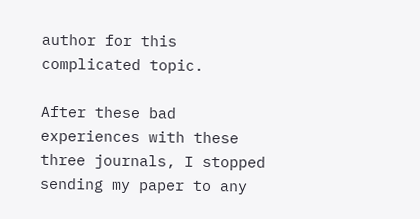author for this complicated topic.

After these bad experiences with these three journals, I stopped sending my paper to any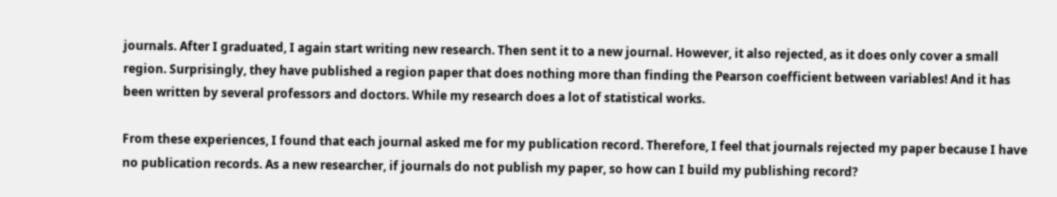journals. After I graduated, I again start writing new research. Then sent it to a new journal. However, it also rejected, as it does only cover a small region. Surprisingly, they have published a region paper that does nothing more than finding the Pearson coefficient between variables! And it has been written by several professors and doctors. While my research does a lot of statistical works.

From these experiences, I found that each journal asked me for my publication record. Therefore, I feel that journals rejected my paper because I have no publication records. As a new researcher, if journals do not publish my paper, so how can I build my publishing record?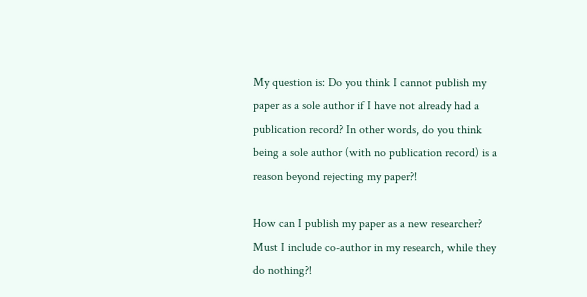My question is: Do you think I cannot publish my paper as a sole author if I have not already had a publication record? In other words, do you think being a sole author (with no publication record) is a reason beyond rejecting my paper?!

How can I publish my paper as a new researcher? Must I include co-author in my research, while they do nothing?!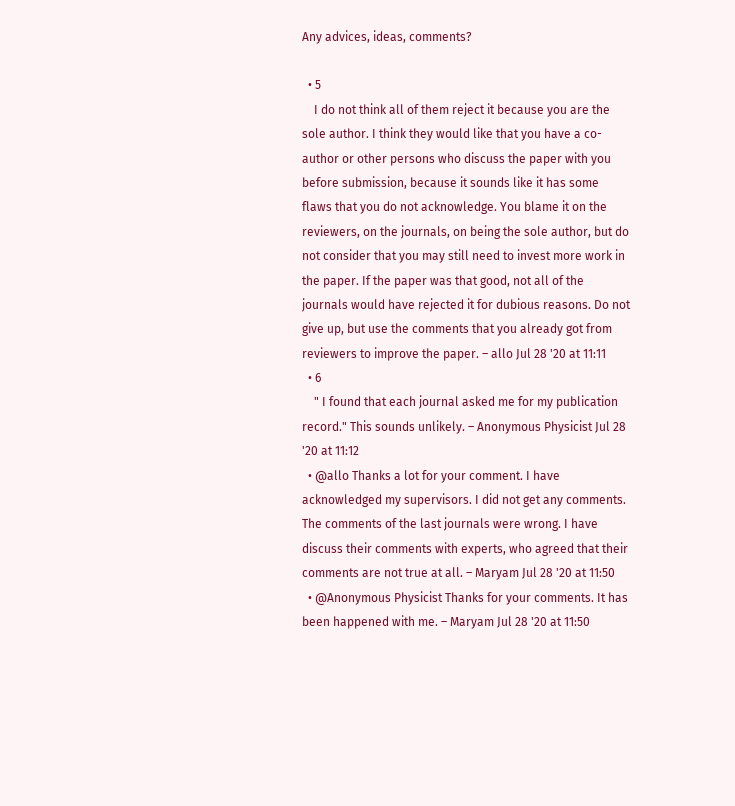Any advices, ideas, comments?

  • 5
    I do not think all of them reject it because you are the sole author. I think they would like that you have a co-author or other persons who discuss the paper with you before submission, because it sounds like it has some flaws that you do not acknowledge. You blame it on the reviewers, on the journals, on being the sole author, but do not consider that you may still need to invest more work in the paper. If the paper was that good, not all of the journals would have rejected it for dubious reasons. Do not give up, but use the comments that you already got from reviewers to improve the paper. – allo Jul 28 '20 at 11:11
  • 6
    " I found that each journal asked me for my publication record." This sounds unlikely. – Anonymous Physicist Jul 28 '20 at 11:12
  • @allo Thanks a lot for your comment. I have acknowledged my supervisors. I did not get any comments. The comments of the last journals were wrong. I have discuss their comments with experts, who agreed that their comments are not true at all. – Maryam Jul 28 '20 at 11:50
  • @Anonymous Physicist Thanks for your comments. It has been happened with me. – Maryam Jul 28 '20 at 11:50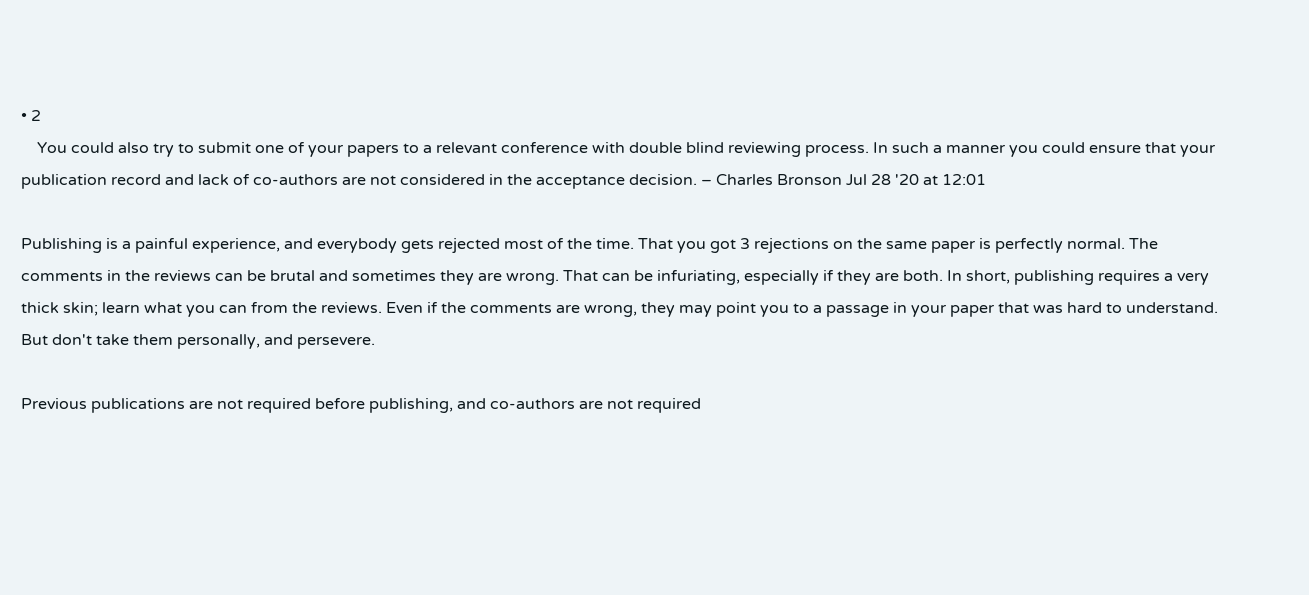• 2
    You could also try to submit one of your papers to a relevant conference with double blind reviewing process. In such a manner you could ensure that your publication record and lack of co-authors are not considered in the acceptance decision. – Charles Bronson Jul 28 '20 at 12:01

Publishing is a painful experience, and everybody gets rejected most of the time. That you got 3 rejections on the same paper is perfectly normal. The comments in the reviews can be brutal and sometimes they are wrong. That can be infuriating, especially if they are both. In short, publishing requires a very thick skin; learn what you can from the reviews. Even if the comments are wrong, they may point you to a passage in your paper that was hard to understand. But don't take them personally, and persevere.

Previous publications are not required before publishing, and co-authors are not required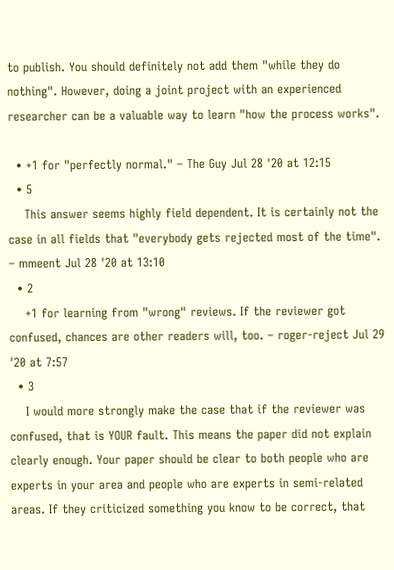to publish. You should definitely not add them "while they do nothing". However, doing a joint project with an experienced researcher can be a valuable way to learn "how the process works".

  • +1 for "perfectly normal." – The Guy Jul 28 '20 at 12:15
  • 5
    This answer seems highly field dependent. It is certainly not the case in all fields that "everybody gets rejected most of the time". – mmeent Jul 28 '20 at 13:10
  • 2
    +1 for learning from "wrong" reviews. If the reviewer got confused, chances are other readers will, too. – roger-reject Jul 29 '20 at 7:57
  • 3
    I would more strongly make the case that if the reviewer was confused, that is YOUR fault. This means the paper did not explain clearly enough. Your paper should be clear to both people who are experts in your area and people who are experts in semi-related areas. If they criticized something you know to be correct, that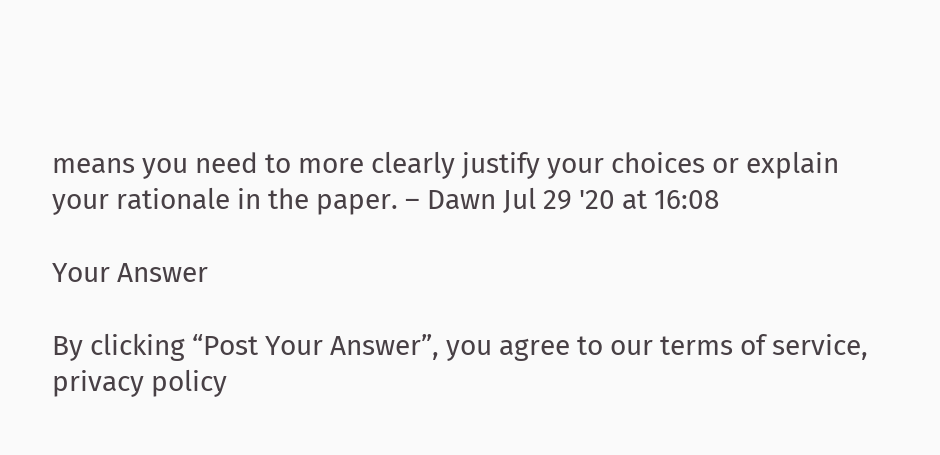means you need to more clearly justify your choices or explain your rationale in the paper. – Dawn Jul 29 '20 at 16:08

Your Answer

By clicking “Post Your Answer”, you agree to our terms of service, privacy policy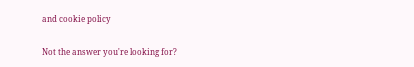and cookie policy

Not the answer you're looking for?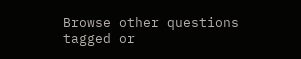Browse other questions tagged or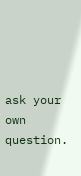ask your own question.